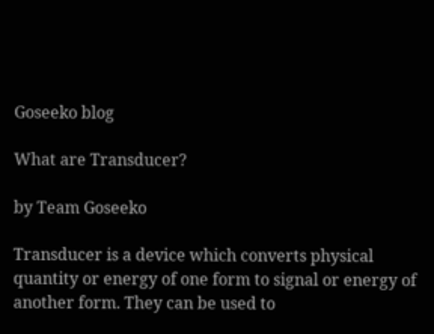Goseeko blog

What are Transducer?

by Team Goseeko

Transducer is a device which converts physical quantity or energy of one form to signal or energy of another form. They can be used to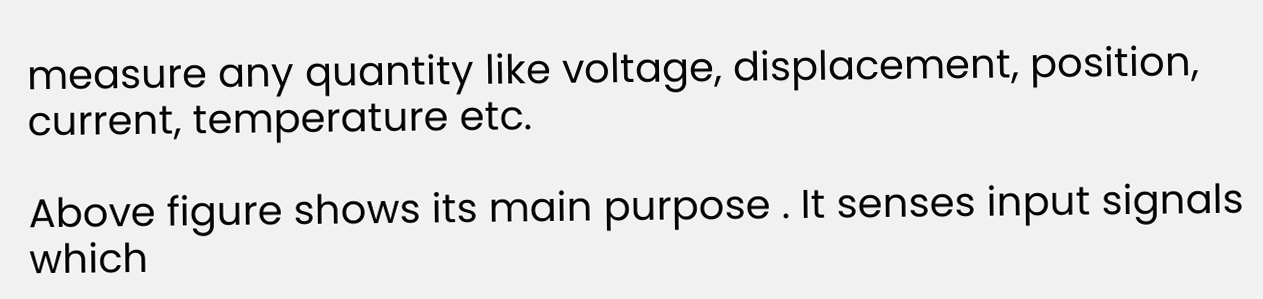measure any quantity like voltage, displacement, position, current, temperature etc.

Above figure shows its main purpose . It senses input signals which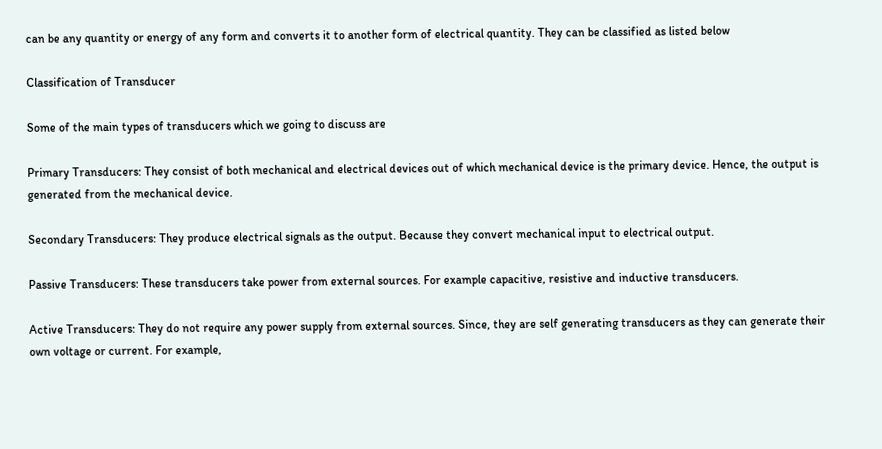can be any quantity or energy of any form and converts it to another form of electrical quantity. They can be classified as listed below

Classification of Transducer

Some of the main types of transducers which we going to discuss are

Primary Transducers: They consist of both mechanical and electrical devices out of which mechanical device is the primary device. Hence, the output is generated from the mechanical device.

Secondary Transducers: They produce electrical signals as the output. Because they convert mechanical input to electrical output.

Passive Transducers: These transducers take power from external sources. For example capacitive, resistive and inductive transducers.

Active Transducers: They do not require any power supply from external sources. Since, they are self generating transducers as they can generate their own voltage or current. For example,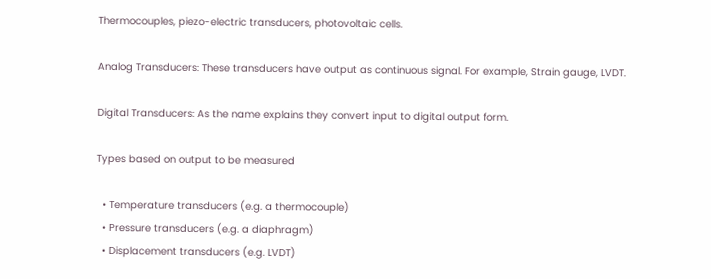Thermocouples, piezo-electric transducers, photovoltaic cells.

Analog Transducers: These transducers have output as continuous signal. For example, Strain gauge, LVDT.

Digital Transducers: As the name explains they convert input to digital output form.

Types based on output to be measured

  • Temperature transducers (e.g. a thermocouple)
  • Pressure transducers (e.g. a diaphragm)
  • Displacement transducers (e.g. LVDT)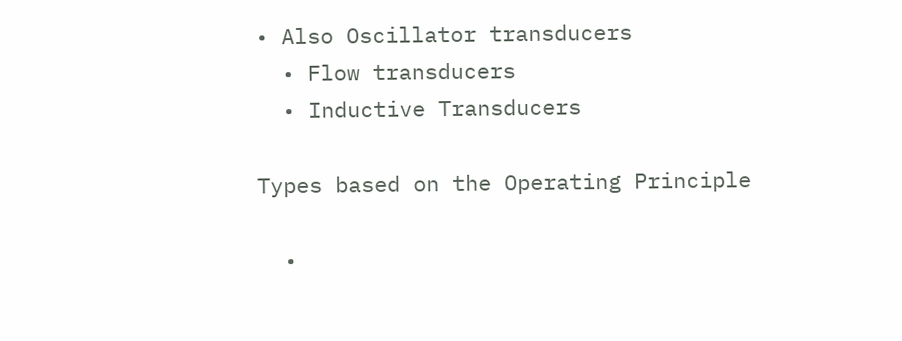• Also Oscillator transducers
  • Flow transducers
  • Inductive Transducers

Types based on the Operating Principle

  •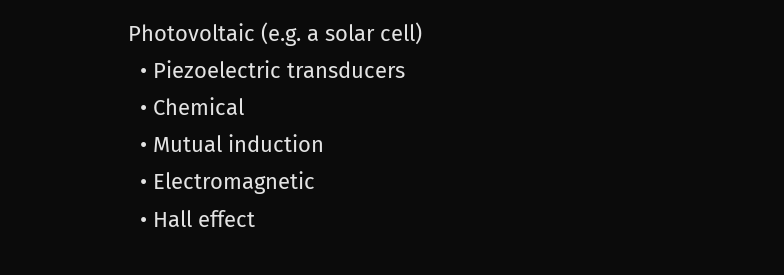Photovoltaic (e.g. a solar cell)
  • Piezoelectric transducers
  • Chemical
  • Mutual induction
  • Electromagnetic
  • Hall effect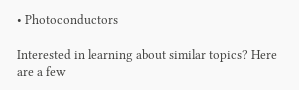• Photoconductors

Interested in learning about similar topics? Here are a few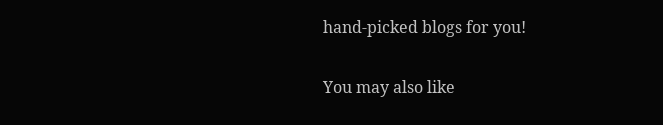hand-picked blogs for you!

You may also like